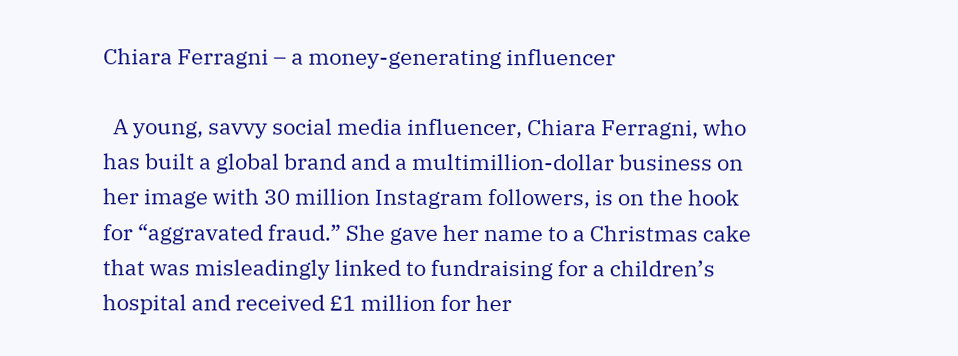Chiara Ferragni – a money-generating influencer

  A young, savvy social media influencer, Chiara Ferragni, who has built a global brand and a multimillion-dollar business on her image with 30 million Instagram followers, is on the hook for “aggravated fraud.” She gave her name to a Christmas cake that was misleadingly linked to fundraising for a children’s hospital and received £1 million for her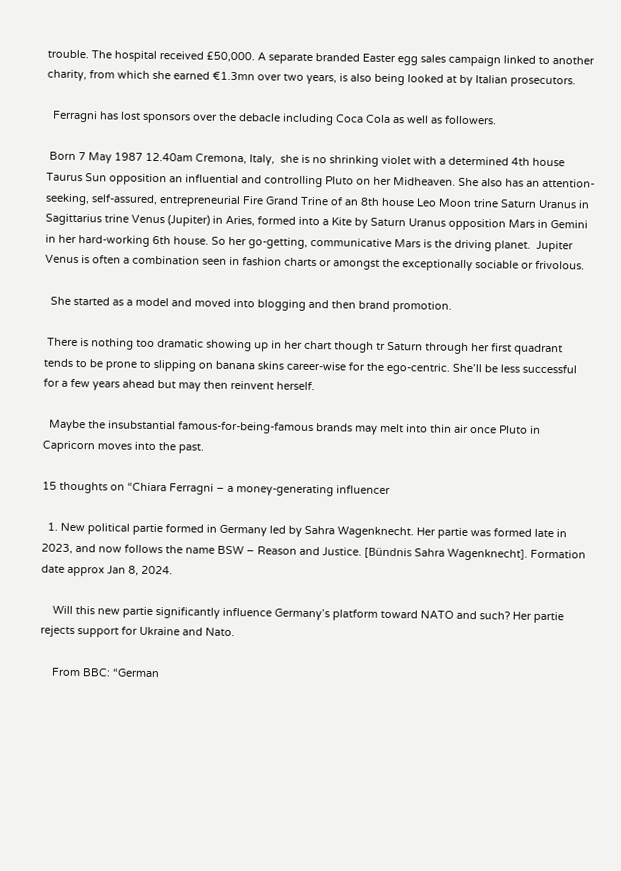trouble. The hospital received £50,000. A separate branded Easter egg sales campaign linked to another charity, from which she earned €1.3mn over two years, is also being looked at by Italian prosecutors.

  Ferragni has lost sponsors over the debacle including Coca Cola as well as followers.

 Born 7 May 1987 12.40am Cremona, Italy,  she is no shrinking violet with a determined 4th house Taurus Sun opposition an influential and controlling Pluto on her Midheaven. She also has an attention-seeking, self-assured, entrepreneurial Fire Grand Trine of an 8th house Leo Moon trine Saturn Uranus in Sagittarius trine Venus (Jupiter) in Aries, formed into a Kite by Saturn Uranus opposition Mars in Gemini in her hard-working 6th house. So her go-getting, communicative Mars is the driving planet.  Jupiter Venus is often a combination seen in fashion charts or amongst the exceptionally sociable or frivolous.

  She started as a model and moved into blogging and then brand promotion.

 There is nothing too dramatic showing up in her chart though tr Saturn through her first quadrant tends to be prone to slipping on banana skins career-wise for the ego-centric. She’ll be less successful for a few years ahead but may then reinvent herself.

  Maybe the insubstantial famous-for-being-famous brands may melt into thin air once Pluto in Capricorn moves into the past.

15 thoughts on “Chiara Ferragni – a money-generating influencer

  1. New political partie formed in Germany led by Sahra Wagenknecht. Her partie was formed late in 2023, and now follows the name BSW – Reason and Justice. [Bündnis Sahra Wagenknecht]. Formation date approx Jan 8, 2024.

    Will this new partie significantly influence Germany’s platform toward NATO and such? Her partie rejects support for Ukraine and Nato.

    From BBC: “German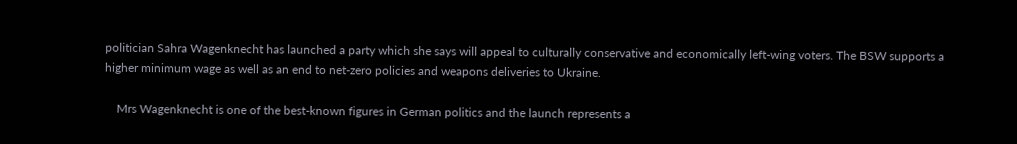politician Sahra Wagenknecht has launched a party which she says will appeal to culturally conservative and economically left-wing voters. The BSW supports a higher minimum wage as well as an end to net-zero policies and weapons deliveries to Ukraine.

    Mrs Wagenknecht is one of the best-known figures in German politics and the launch represents a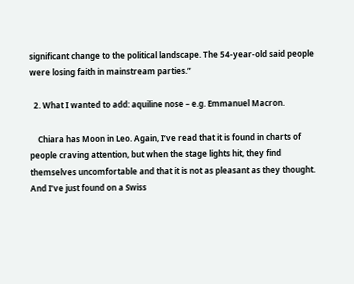significant change to the political landscape. The 54-year-old said people were losing faith in mainstream parties.”

  2. What I wanted to add: aquiline nose – e.g. Emmanuel Macron.

    Chiara has Moon in Leo. Again, I’ve read that it is found in charts of people craving attention, but when the stage lights hit, they find themselves uncomfortable and that it is not as pleasant as they thought. And I’ve just found on a Swiss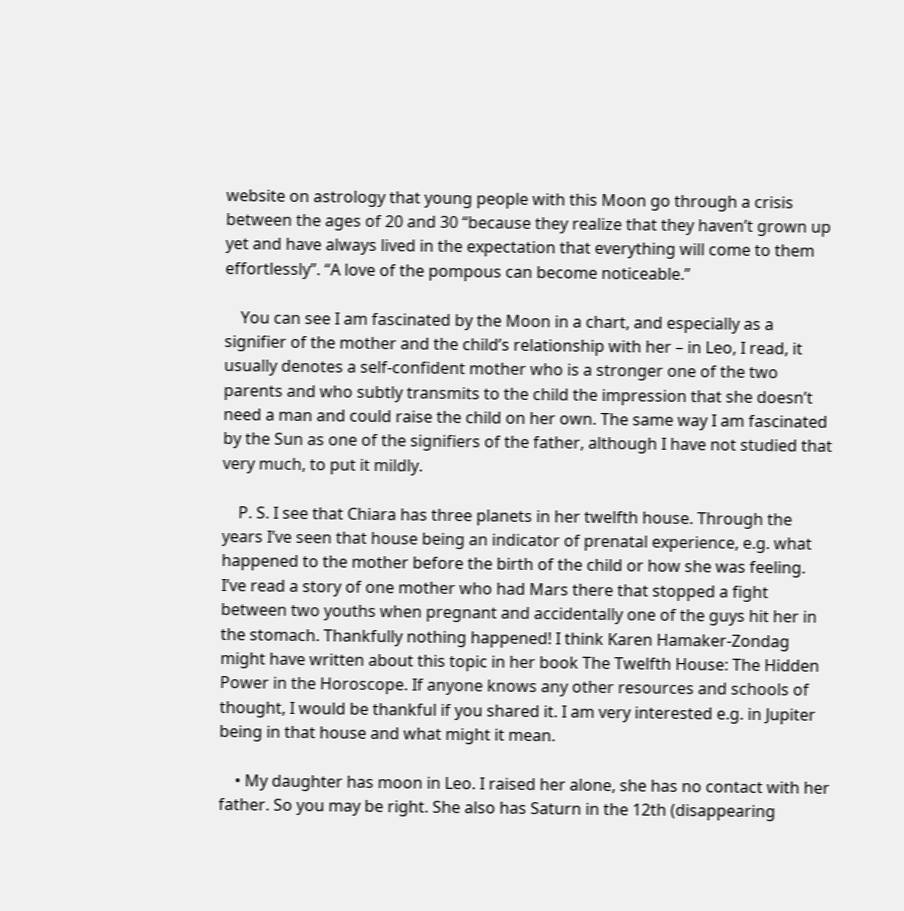website on astrology that young people with this Moon go through a crisis between the ages of 20 and 30 “because they realize that they haven’t grown up yet and have always lived in the expectation that everything will come to them effortlessly”. “A love of the pompous can become noticeable.”

    You can see I am fascinated by the Moon in a chart, and especially as a signifier of the mother and the child’s relationship with her – in Leo, I read, it usually denotes a self-confident mother who is a stronger one of the two parents and who subtly transmits to the child the impression that she doesn’t need a man and could raise the child on her own. The same way I am fascinated by the Sun as one of the signifiers of the father, although I have not studied that very much, to put it mildly.

    P. S. I see that Chiara has three planets in her twelfth house. Through the years I’ve seen that house being an indicator of prenatal experience, e.g. what happened to the mother before the birth of the child or how she was feeling. I’ve read a story of one mother who had Mars there that stopped a fight between two youths when pregnant and accidentally one of the guys hit her in the stomach. Thankfully nothing happened! I think Karen Hamaker-Zondag might have written about this topic in her book The Twelfth House: The Hidden Power in the Horoscope. If anyone knows any other resources and schools of thought, I would be thankful if you shared it. I am very interested e.g. in Jupiter being in that house and what might it mean.

    • My daughter has moon in Leo. I raised her alone, she has no contact with her father. So you may be right. She also has Saturn in the 12th (disappearing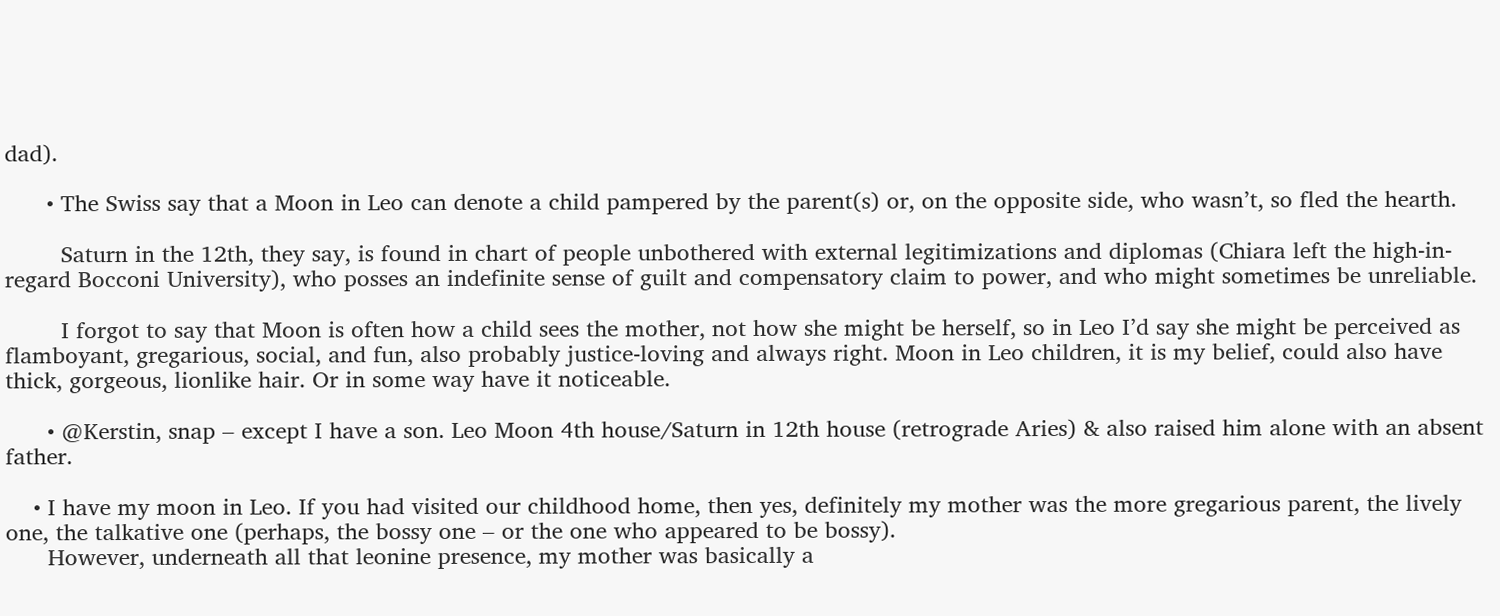dad).

      • The Swiss say that a Moon in Leo can denote a child pampered by the parent(s) or, on the opposite side, who wasn’t, so fled the hearth.

        Saturn in the 12th, they say, is found in chart of people unbothered with external legitimizations and diplomas (Chiara left the high-in-regard Bocconi University), who posses an indefinite sense of guilt and compensatory claim to power, and who might sometimes be unreliable.

        I forgot to say that Moon is often how a child sees the mother, not how she might be herself, so in Leo I’d say she might be perceived as flamboyant, gregarious, social, and fun, also probably justice-loving and always right. Moon in Leo children, it is my belief, could also have thick, gorgeous, lionlike hair. Or in some way have it noticeable.

      • @Kerstin, snap – except I have a son. Leo Moon 4th house/Saturn in 12th house (retrograde Aries) & also raised him alone with an absent father.

    • I have my moon in Leo. If you had visited our childhood home, then yes, definitely my mother was the more gregarious parent, the lively one, the talkative one (perhaps, the bossy one – or the one who appeared to be bossy).
      However, underneath all that leonine presence, my mother was basically a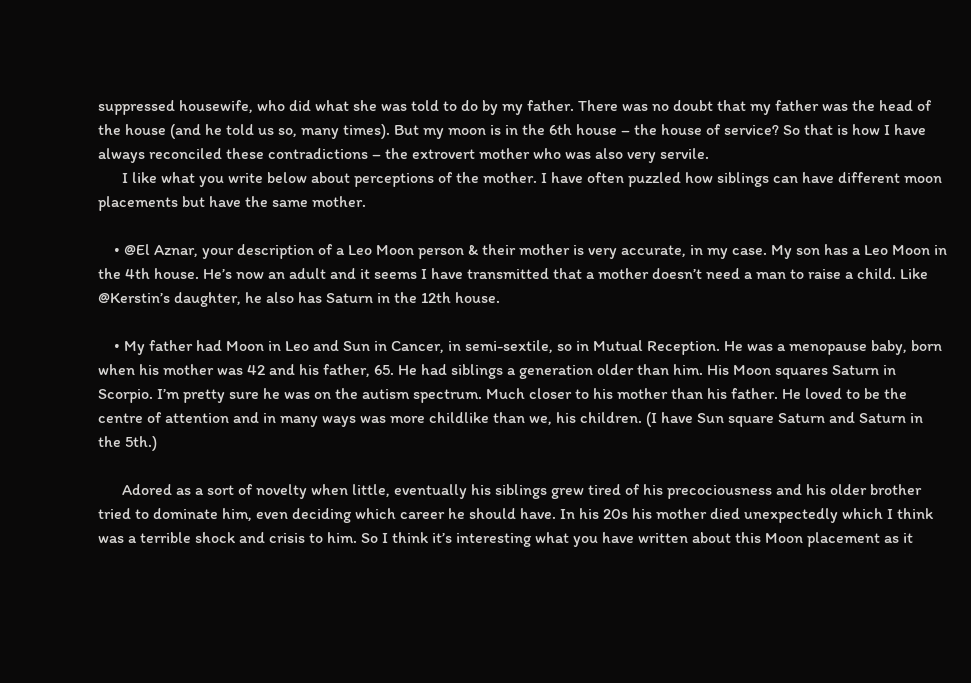suppressed housewife, who did what she was told to do by my father. There was no doubt that my father was the head of the house (and he told us so, many times). But my moon is in the 6th house – the house of service? So that is how I have always reconciled these contradictions – the extrovert mother who was also very servile.
      I like what you write below about perceptions of the mother. I have often puzzled how siblings can have different moon placements but have the same mother.

    • @El Aznar, your description of a Leo Moon person & their mother is very accurate, in my case. My son has a Leo Moon in the 4th house. He’s now an adult and it seems I have transmitted that a mother doesn’t need a man to raise a child. Like @Kerstin’s daughter, he also has Saturn in the 12th house.

    • My father had Moon in Leo and Sun in Cancer, in semi-sextile, so in Mutual Reception. He was a menopause baby, born when his mother was 42 and his father, 65. He had siblings a generation older than him. His Moon squares Saturn in Scorpio. I’m pretty sure he was on the autism spectrum. Much closer to his mother than his father. He loved to be the centre of attention and in many ways was more childlike than we, his children. (I have Sun square Saturn and Saturn in the 5th.)

      Adored as a sort of novelty when little, eventually his siblings grew tired of his precociousness and his older brother tried to dominate him, even deciding which career he should have. In his 20s his mother died unexpectedly which I think was a terrible shock and crisis to him. So I think it’s interesting what you have written about this Moon placement as it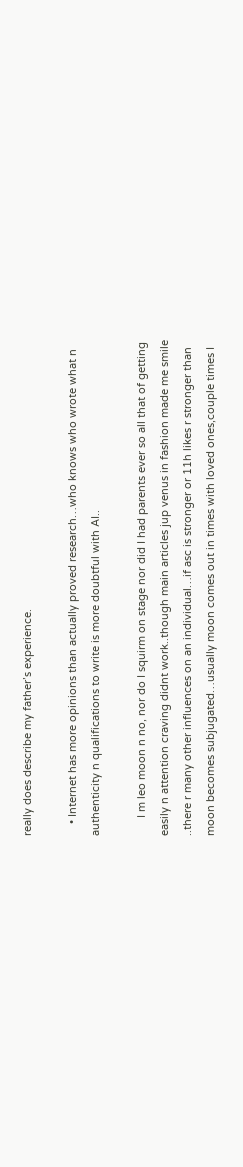really does describe my father’s experience.

    • Internet has more opinions than actually proved research…who knows who wrote what n authenticity n qualifications to write is more doubtful with AI..

      I m leo moon n no, nor do I squirm on stage nor did I had parents ever so all that of getting easily n attention craving didnt work..though main articles jup venus in fashion made me smile ..there r many other influences on an individual…if asc is stronger or 11h likes r stronger than moon becomes subjugated…usually moon comes out in times with loved ones,couple times I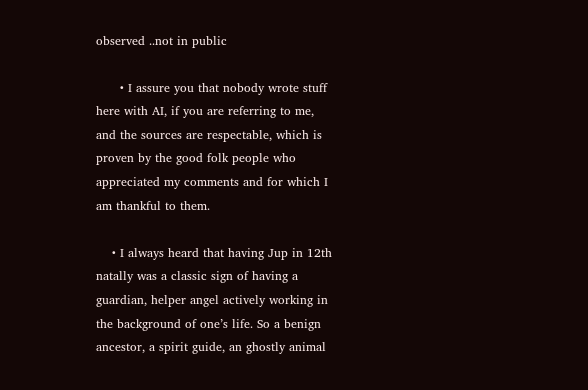observed ..not in public

      • I assure you that nobody wrote stuff here with AI, if you are referring to me, and the sources are respectable, which is proven by the good folk people who appreciated my comments and for which I am thankful to them.

    • I always heard that having Jup in 12th natally was a classic sign of having a guardian, helper angel actively working in the background of one’s life. So a benign ancestor, a spirit guide, an ghostly animal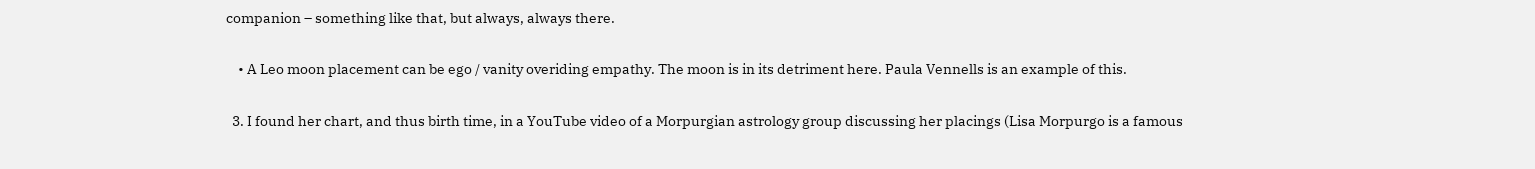companion – something like that, but always, always there.

    • A Leo moon placement can be ego / vanity overiding empathy. The moon is in its detriment here. Paula Vennells is an example of this.

  3. I found her chart, and thus birth time, in a YouTube video of a Morpurgian astrology group discussing her placings (Lisa Morpurgo is a famous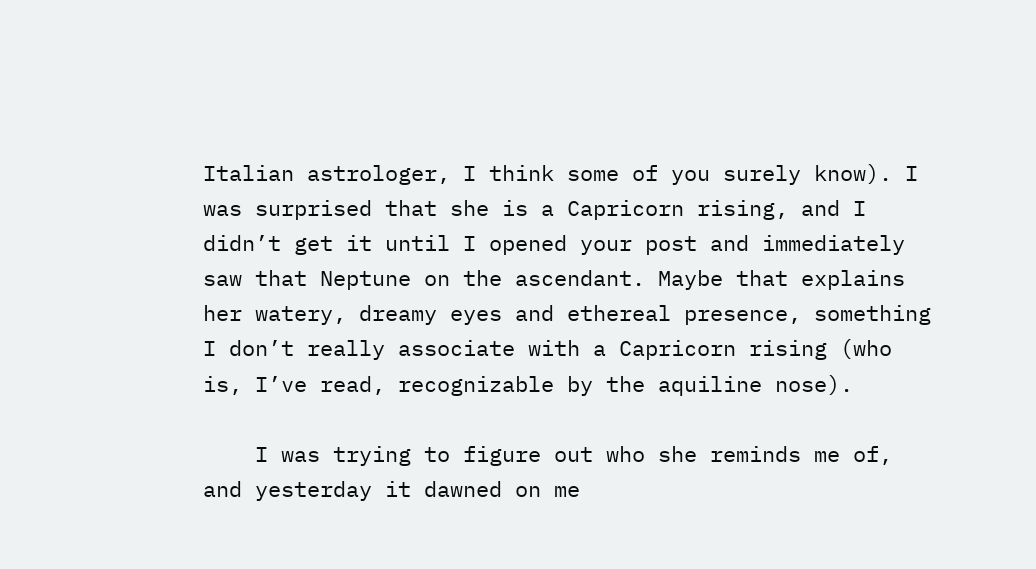Italian astrologer, I think some of you surely know). I was surprised that she is a Capricorn rising, and I didn’t get it until I opened your post and immediately saw that Neptune on the ascendant. Maybe that explains her watery, dreamy eyes and ethereal presence, something I don’t really associate with a Capricorn rising (who is, I’ve read, recognizable by the aquiline nose).

    I was trying to figure out who she reminds me of, and yesterday it dawned on me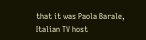that it was Paola Barale, Italian TV host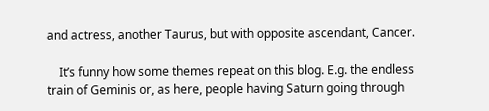and actress, another Taurus, but with opposite ascendant, Cancer.

    It’s funny how some themes repeat on this blog. E.g. the endless train of Geminis or, as here, people having Saturn going through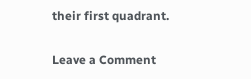their first quadrant.

Leave a Comment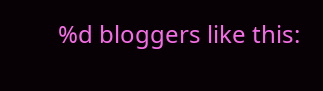%d bloggers like this: